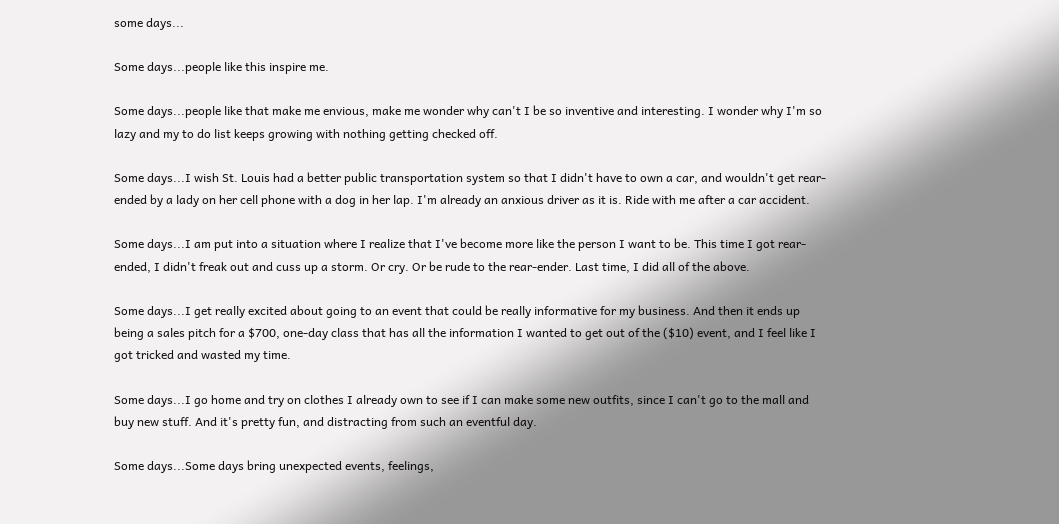some days...

Some days...people like this inspire me.

Some days...people like that make me envious, make me wonder why can't I be so inventive and interesting. I wonder why I'm so lazy and my to do list keeps growing with nothing getting checked off.

Some days...I wish St. Louis had a better public transportation system so that I didn't have to own a car, and wouldn't get rear-ended by a lady on her cell phone with a dog in her lap. I'm already an anxious driver as it is. Ride with me after a car accident.

Some days...I am put into a situation where I realize that I've become more like the person I want to be. This time I got rear-ended, I didn't freak out and cuss up a storm. Or cry. Or be rude to the rear-ender. Last time, I did all of the above.

Some days...I get really excited about going to an event that could be really informative for my business. And then it ends up being a sales pitch for a $700, one-day class that has all the information I wanted to get out of the ($10) event, and I feel like I got tricked and wasted my time.

Some days...I go home and try on clothes I already own to see if I can make some new outfits, since I can't go to the mall and buy new stuff. And it's pretty fun, and distracting from such an eventful day.

Some days...Some days bring unexpected events, feelings,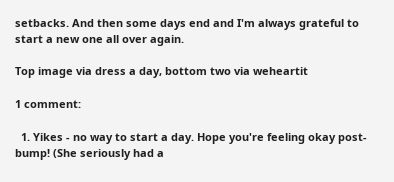setbacks. And then some days end and I'm always grateful to start a new one all over again.

Top image via dress a day, bottom two via weheartit

1 comment:

  1. Yikes - no way to start a day. Hope you're feeling okay post-bump! (She seriously had a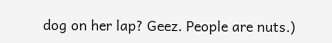dog on her lap? Geez. People are nuts.)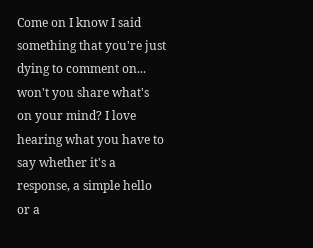Come on I know I said something that you're just dying to comment on... won't you share what's on your mind? I love hearing what you have to say whether it's a response, a simple hello or a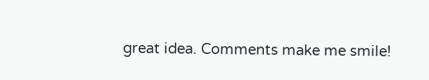great idea. Comments make me smile!